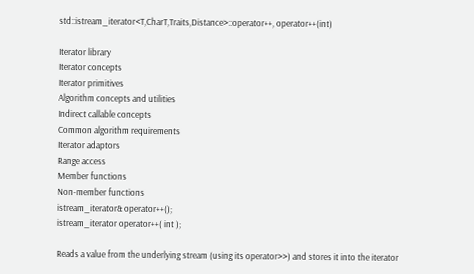std::istream_iterator<T,CharT,Traits,Distance>::operator++, operator++(int)

Iterator library
Iterator concepts
Iterator primitives
Algorithm concepts and utilities
Indirect callable concepts
Common algorithm requirements
Iterator adaptors
Range access
Member functions
Non-member functions
istream_iterator& operator++();
istream_iterator operator++( int );

Reads a value from the underlying stream (using its operator>>) and stores it into the iterator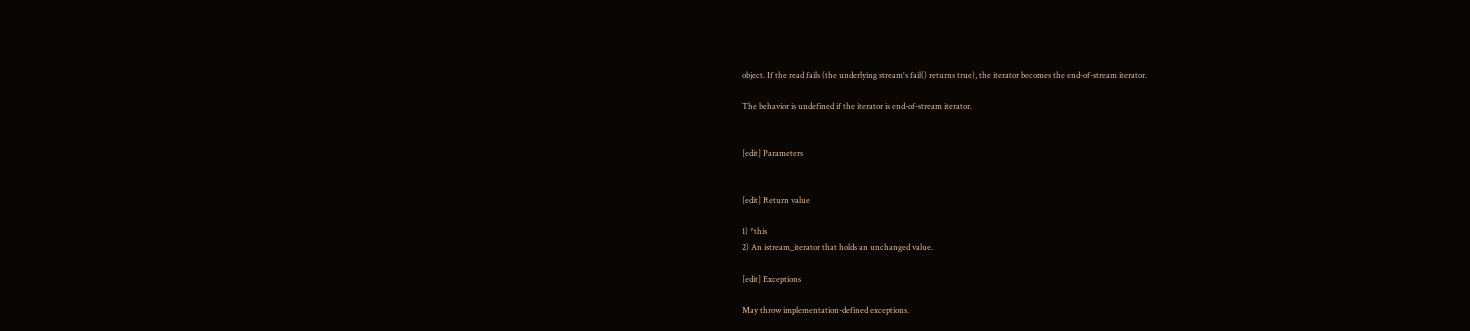object. If the read fails (the underlying stream's fail() returns true), the iterator becomes the end-of-stream iterator.

The behavior is undefined if the iterator is end-of-stream iterator.


[edit] Parameters


[edit] Return value

1) *this
2) An istream_iterator that holds an unchanged value.

[edit] Exceptions

May throw implementation-defined exceptions.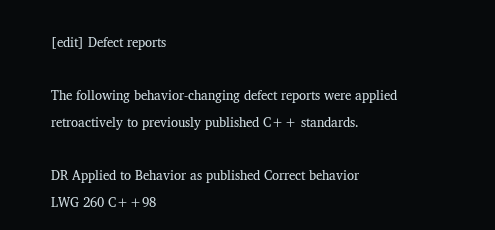[edit] Defect reports

The following behavior-changing defect reports were applied retroactively to previously published C++ standards.

DR Applied to Behavior as published Correct behavior
LWG 260 C++98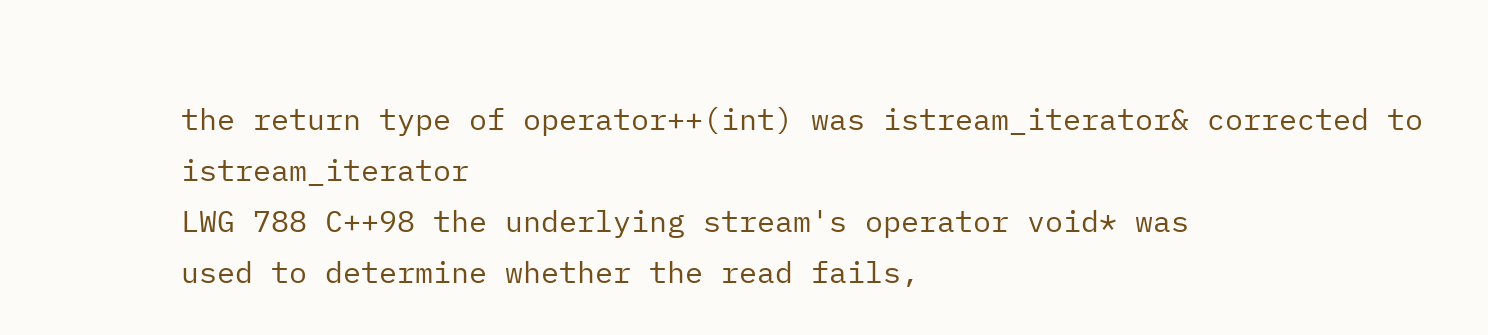the return type of operator++(int) was istream_iterator& corrected to istream_iterator
LWG 788 C++98 the underlying stream's operator void* was
used to determine whether the read fails,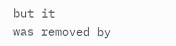but it
was removed by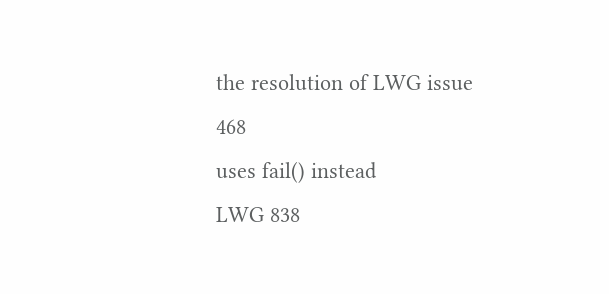the resolution of LWG issue 468
uses fail() instead
LWG 838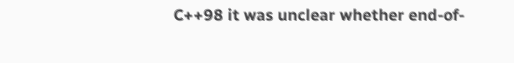C++98 it was unclear whether end-of-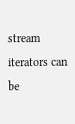stream iterators can be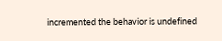incremented the behavior is undefined